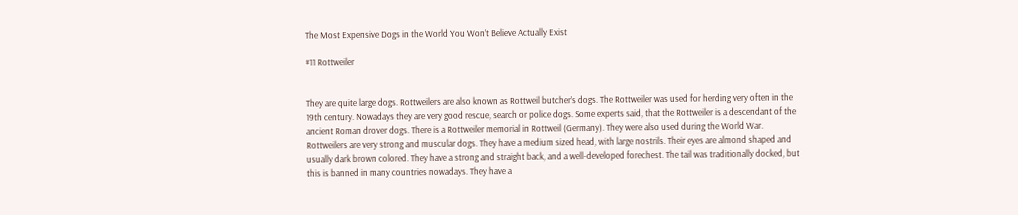The Most Expensive Dogs in the World You Won’t Believe Actually Exist

#11 Rottweiler


They are quite large dogs. Rottweilers are also known as Rottweil butcher’s dogs. The Rottweiler was used for herding very often in the 19th century. Nowadays they are very good rescue, search or police dogs. Some experts said, that the Rottweiler is a descendant of the ancient Roman drover dogs. There is a Rottweiler memorial in Rottweil (Germany). They were also used during the World War. Rottweilers are very strong and muscular dogs. They have a medium sized head, with large nostrils. Their eyes are almond shaped and usually dark brown colored. They have a strong and straight back, and a well-developed forechest. The tail was traditionally docked, but this is banned in many countries nowadays. They have a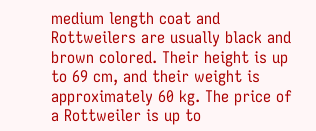medium length coat and Rottweilers are usually black and brown colored. Their height is up to 69 cm, and their weight is approximately 60 kg. The price of a Rottweiler is up to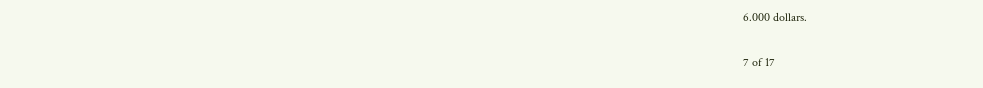6.000 dollars.

7 of 17